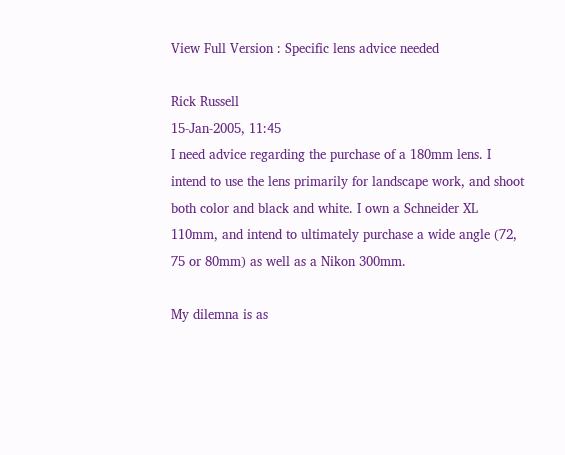View Full Version : Specific lens advice needed

Rick Russell
15-Jan-2005, 11:45
I need advice regarding the purchase of a 180mm lens. I intend to use the lens primarily for landscape work, and shoot both color and black and white. I own a Schneider XL 110mm, and intend to ultimately purchase a wide angle (72, 75 or 80mm) as well as a Nikon 300mm.

My dilemna is as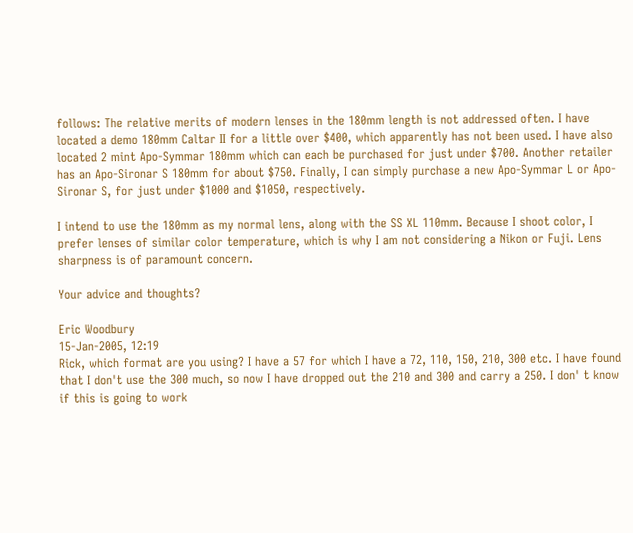follows: The relative merits of modern lenses in the 180mm length is not addressed often. I have located a demo 180mm Caltar II for a little over $400, which apparently has not been used. I have also located 2 mint Apo-Symmar 180mm which can each be purchased for just under $700. Another retailer has an Apo-Sironar S 180mm for about $750. Finally, I can simply purchase a new Apo-Symmar L or Apo-Sironar S, for just under $1000 and $1050, respectively.

I intend to use the 180mm as my normal lens, along with the SS XL 110mm. Because I shoot color, I prefer lenses of similar color temperature, which is why I am not considering a Nikon or Fuji. Lens sharpness is of paramount concern.

Your advice and thoughts?

Eric Woodbury
15-Jan-2005, 12:19
Rick, which format are you using? I have a 57 for which I have a 72, 110, 150, 210, 300 etc. I have found that I don't use the 300 much, so now I have dropped out the 210 and 300 and carry a 250. I don' t know if this is going to work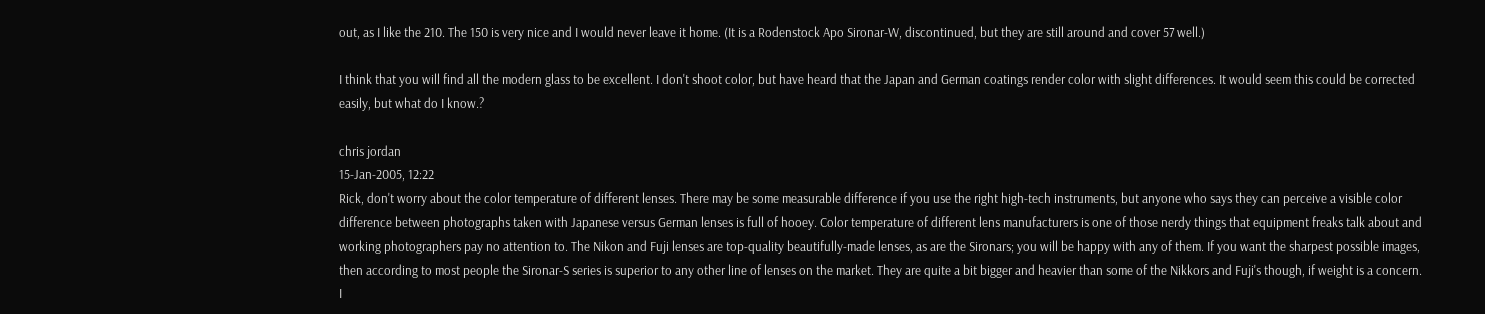out, as I like the 210. The 150 is very nice and I would never leave it home. (It is a Rodenstock Apo Sironar-W, discontinued, but they are still around and cover 57 well.)

I think that you will find all the modern glass to be excellent. I don't shoot color, but have heard that the Japan and German coatings render color with slight differences. It would seem this could be corrected easily, but what do I know.?

chris jordan
15-Jan-2005, 12:22
Rick, don't worry about the color temperature of different lenses. There may be some measurable difference if you use the right high-tech instruments, but anyone who says they can perceive a visible color difference between photographs taken with Japanese versus German lenses is full of hooey. Color temperature of different lens manufacturers is one of those nerdy things that equipment freaks talk about and working photographers pay no attention to. The Nikon and Fuji lenses are top-quality beautifully-made lenses, as are the Sironars; you will be happy with any of them. If you want the sharpest possible images, then according to most people the Sironar-S series is superior to any other line of lenses on the market. They are quite a bit bigger and heavier than some of the Nikkors and Fuji's though, if weight is a concern. I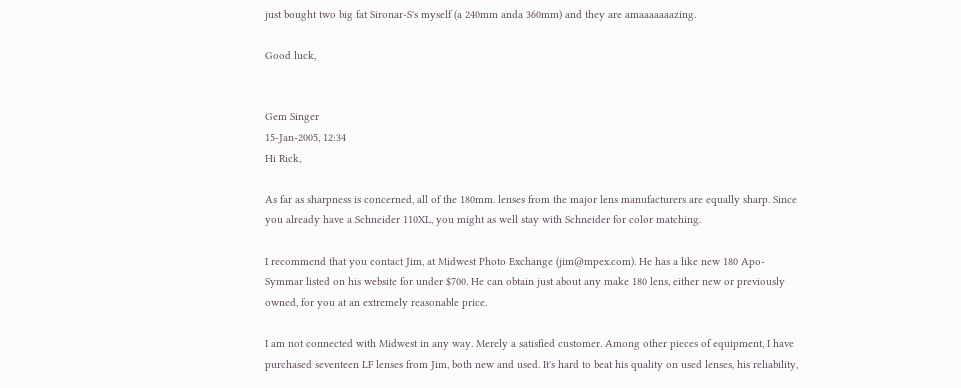just bought two big fat Sironar-S's myself (a 240mm anda 360mm) and they are amaaaaaaazing.

Good luck,


Gem Singer
15-Jan-2005, 12:34
Hi Rick,

As far as sharpness is concerned, all of the 180mm. lenses from the major lens manufacturers are equally sharp. Since you already have a Schneider 110XL, you might as well stay with Schneider for color matching.

I recommend that you contact Jim, at Midwest Photo Exchange (jim@mpex.com). He has a like new 180 Apo-Symmar listed on his website for under $700. He can obtain just about any make 180 lens, either new or previously owned, for you at an extremely reasonable price.

I am not connected with Midwest in any way. Merely a satisfied customer. Among other pieces of equipment, I have purchased seventeen LF lenses from Jim, both new and used. It's hard to beat his quality on used lenses, his reliability,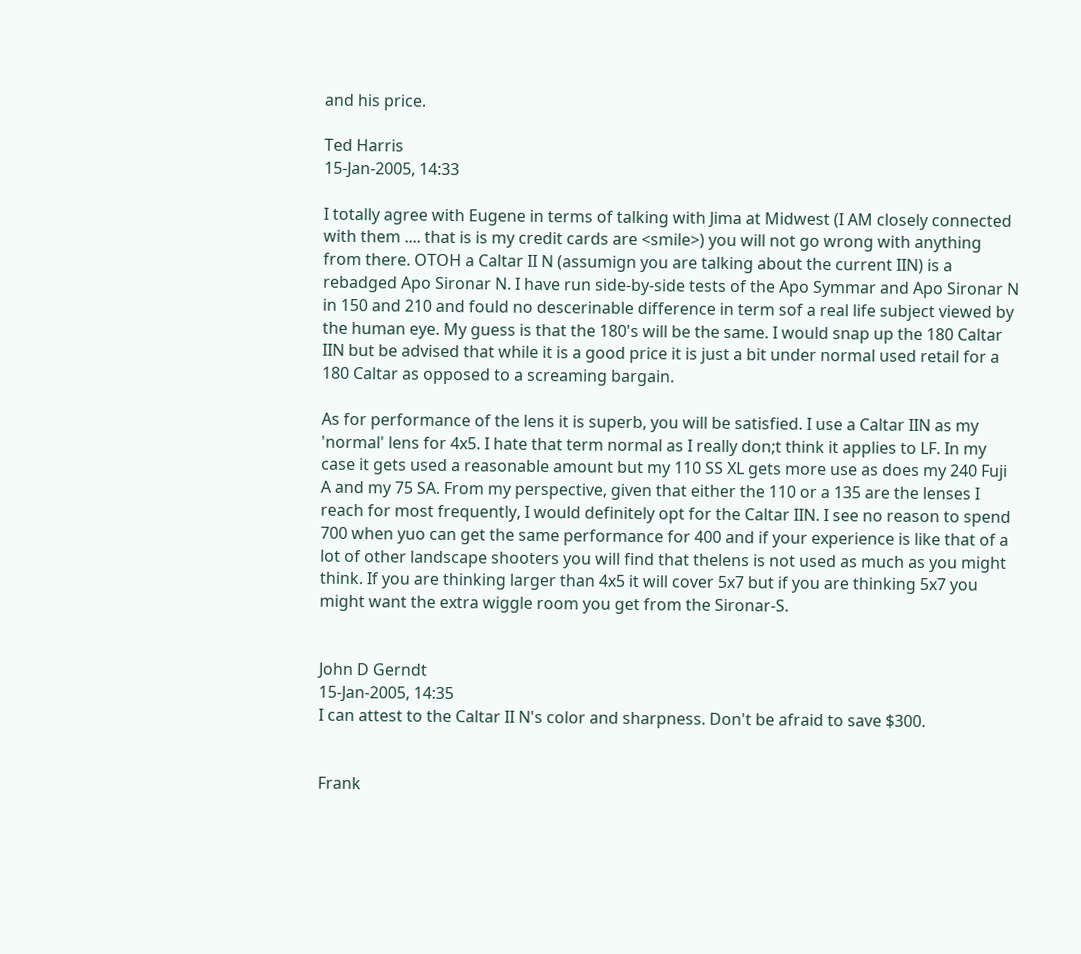and his price.

Ted Harris
15-Jan-2005, 14:33

I totally agree with Eugene in terms of talking with Jima at Midwest (I AM closely connected with them .... that is is my credit cards are <smile>) you will not go wrong with anything from there. OTOH a Caltar II N (assumign you are talking about the current IIN) is a rebadged Apo Sironar N. I have run side-by-side tests of the Apo Symmar and Apo Sironar N in 150 and 210 and fould no descerinable difference in term sof a real life subject viewed by the human eye. My guess is that the 180's will be the same. I would snap up the 180 Caltar IIN but be advised that while it is a good price it is just a bit under normal used retail for a 180 Caltar as opposed to a screaming bargain.

As for performance of the lens it is superb, you will be satisfied. I use a Caltar IIN as my 'normal' lens for 4x5. I hate that term normal as I really don;t think it applies to LF. In my case it gets used a reasonable amount but my 110 SS XL gets more use as does my 240 Fuji A and my 75 SA. From my perspective, given that either the 110 or a 135 are the lenses I reach for most frequently, I would definitely opt for the Caltar IIN. I see no reason to spend 700 when yuo can get the same performance for 400 and if your experience is like that of a lot of other landscape shooters you will find that thelens is not used as much as you might think. If you are thinking larger than 4x5 it will cover 5x7 but if you are thinking 5x7 you might want the extra wiggle room you get from the Sironar-S.


John D Gerndt
15-Jan-2005, 14:35
I can attest to the Caltar II N's color and sharpness. Don't be afraid to save $300.


Frank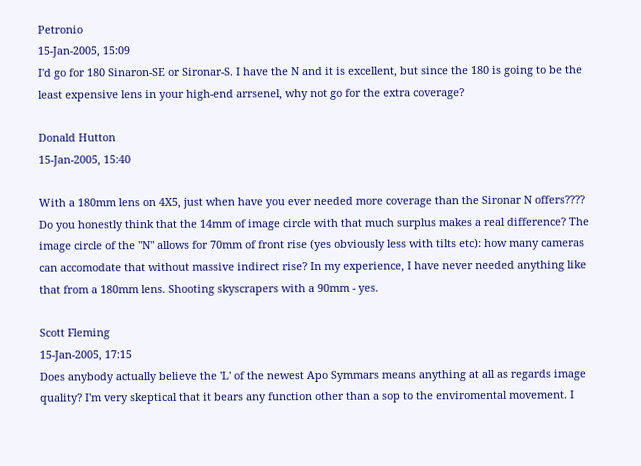Petronio
15-Jan-2005, 15:09
I'd go for 180 Sinaron-SE or Sironar-S. I have the N and it is excellent, but since the 180 is going to be the least expensive lens in your high-end arrsenel, why not go for the extra coverage?

Donald Hutton
15-Jan-2005, 15:40

With a 180mm lens on 4X5, just when have you ever needed more coverage than the Sironar N offers???? Do you honestly think that the 14mm of image circle with that much surplus makes a real difference? The image circle of the "N" allows for 70mm of front rise (yes obviously less with tilts etc): how many cameras can accomodate that without massive indirect rise? In my experience, I have never needed anything like that from a 180mm lens. Shooting skyscrapers with a 90mm - yes.

Scott Fleming
15-Jan-2005, 17:15
Does anybody actually believe the 'L' of the newest Apo Symmars means anything at all as regards image quality? I'm very skeptical that it bears any function other than a sop to the enviromental movement. I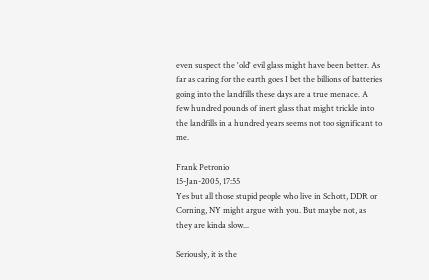even suspect the 'old' evil glass might have been better. As far as caring for the earth goes I bet the billions of batteries going into the landfills these days are a true menace. A few hundred pounds of inert glass that might trickle into the landfills in a hundred years seems not too significant to me.

Frank Petronio
15-Jan-2005, 17:55
Yes but all those stupid people who live in Schott, DDR or Corning, NY might argue with you. But maybe not, as they are kinda slow...

Seriously, it is the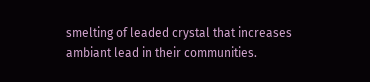smelting of leaded crystal that increases ambiant lead in their communities.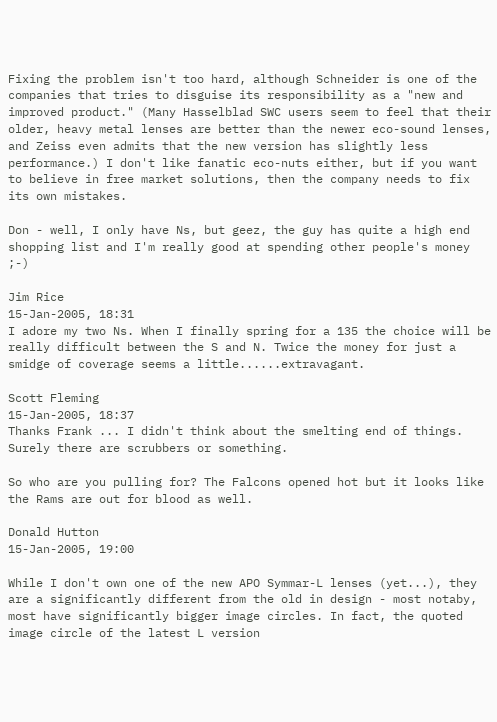Fixing the problem isn't too hard, although Schneider is one of the companies that tries to disguise its responsibility as a "new and improved product." (Many Hasselblad SWC users seem to feel that their older, heavy metal lenses are better than the newer eco-sound lenses, and Zeiss even admits that the new version has slightly less performance.) I don't like fanatic eco-nuts either, but if you want to believe in free market solutions, then the company needs to fix its own mistakes.

Don - well, I only have Ns, but geez, the guy has quite a high end shopping list and I'm really good at spending other people's money ;-)

Jim Rice
15-Jan-2005, 18:31
I adore my two Ns. When I finally spring for a 135 the choice will be really difficult between the S and N. Twice the money for just a smidge of coverage seems a little......extravagant.

Scott Fleming
15-Jan-2005, 18:37
Thanks Frank ... I didn't think about the smelting end of things. Surely there are scrubbers or something.

So who are you pulling for? The Falcons opened hot but it looks like the Rams are out for blood as well.

Donald Hutton
15-Jan-2005, 19:00

While I don't own one of the new APO Symmar-L lenses (yet...), they are a significantly different from the old in design - most notaby, most have significantly bigger image circles. In fact, the quoted image circle of the latest L version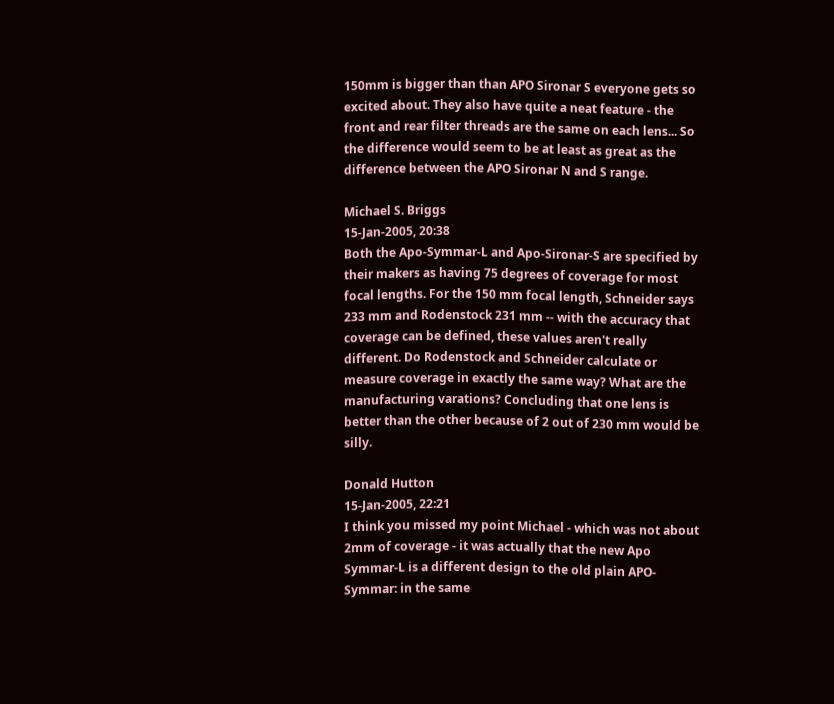150mm is bigger than than APO Sironar S everyone gets so excited about. They also have quite a neat feature - the front and rear filter threads are the same on each lens... So the difference would seem to be at least as great as the difference between the APO Sironar N and S range.

Michael S. Briggs
15-Jan-2005, 20:38
Both the Apo-Symmar-L and Apo-Sironar-S are specified by their makers as having 75 degrees of coverage for most focal lengths. For the 150 mm focal length, Schneider says 233 mm and Rodenstock 231 mm -- with the accuracy that coverage can be defined, these values aren't really different. Do Rodenstock and Schneider calculate or measure coverage in exactly the same way? What are the manufacturing varations? Concluding that one lens is better than the other because of 2 out of 230 mm would be silly.

Donald Hutton
15-Jan-2005, 22:21
I think you missed my point Michael - which was not about 2mm of coverage - it was actually that the new Apo Symmar-L is a different design to the old plain APO-Symmar: in the same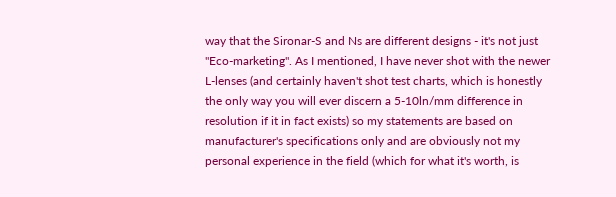way that the Sironar-S and Ns are different designs - it's not just "Eco-marketing". As I mentioned, I have never shot with the newer L-lenses (and certainly haven't shot test charts, which is honestly the only way you will ever discern a 5-10ln/mm difference in resolution if it in fact exists) so my statements are based on manufacturer's specifications only and are obviously not my personal experience in the field (which for what it's worth, is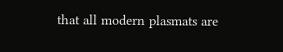that all modern plasmats are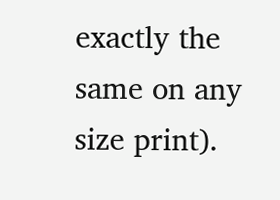exactly the same on any size print).